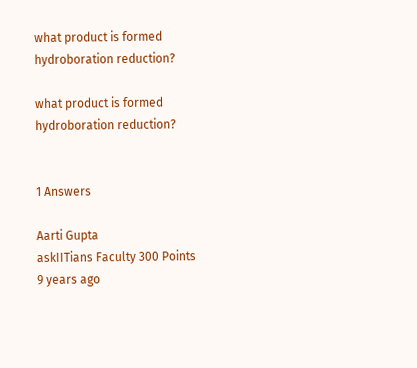what product is formed hydroboration reduction?

what product is formed hydroboration reduction?


1 Answers

Aarti Gupta
askIITians Faculty 300 Points
9 years ago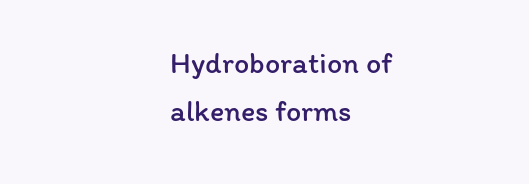Hydroboration of alkenes forms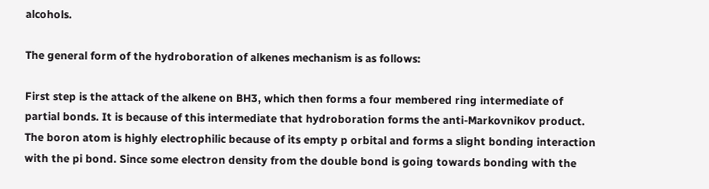alcohols.

The general form of the hydroboration of alkenes mechanism is as follows:

First step is the attack of the alkene on BH3, which then forms a four membered ring intermediate of partial bonds. It is because of this intermediate that hydroboration forms the anti-Markovnikov product. The boron atom is highly electrophilic because of its empty p orbital and forms a slight bonding interaction with the pi bond. Since some electron density from the double bond is going towards bonding with the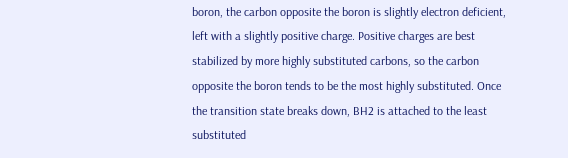boron, the carbon opposite the boron is slightly electron deficient, left with a slightly positive charge. Positive charges are best stabilized by more highly substituted carbons, so the carbon opposite the boron tends to be the most highly substituted. Once the transition state breaks down, BH2 is attached to the least substituted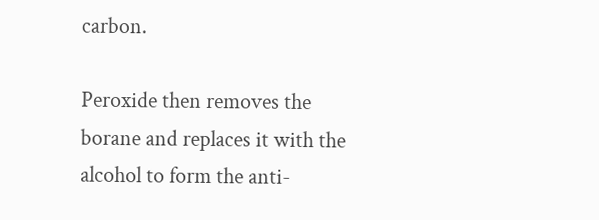carbon.

Peroxide then removes the borane and replaces it with the alcohol to form the anti-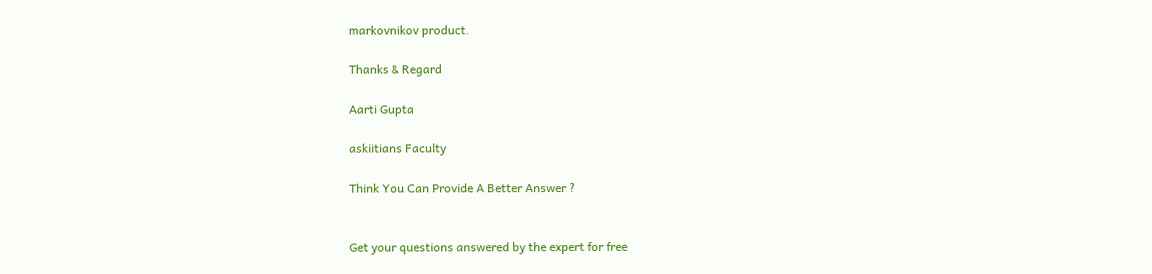markovnikov product.

Thanks & Regard

Aarti Gupta

askiitians Faculty

Think You Can Provide A Better Answer ?


Get your questions answered by the expert for free